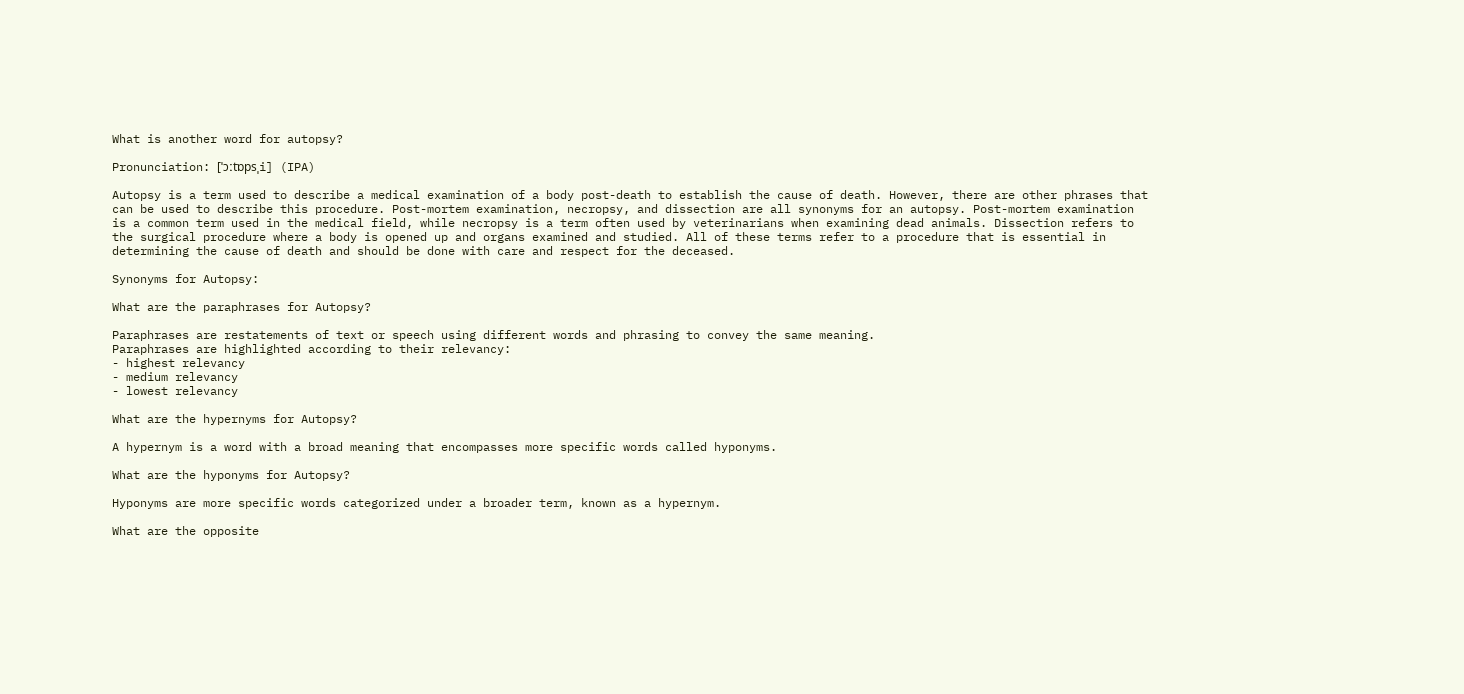What is another word for autopsy?

Pronunciation: [ˈɔːtɒpsˌi] (IPA)

Autopsy is a term used to describe a medical examination of a body post-death to establish the cause of death. However, there are other phrases that can be used to describe this procedure. Post-mortem examination, necropsy, and dissection are all synonyms for an autopsy. Post-mortem examination is a common term used in the medical field, while necropsy is a term often used by veterinarians when examining dead animals. Dissection refers to the surgical procedure where a body is opened up and organs examined and studied. All of these terms refer to a procedure that is essential in determining the cause of death and should be done with care and respect for the deceased.

Synonyms for Autopsy:

What are the paraphrases for Autopsy?

Paraphrases are restatements of text or speech using different words and phrasing to convey the same meaning.
Paraphrases are highlighted according to their relevancy:
- highest relevancy
- medium relevancy
- lowest relevancy

What are the hypernyms for Autopsy?

A hypernym is a word with a broad meaning that encompasses more specific words called hyponyms.

What are the hyponyms for Autopsy?

Hyponyms are more specific words categorized under a broader term, known as a hypernym.

What are the opposite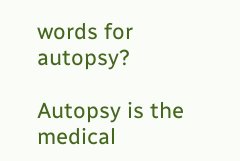words for autopsy?

Autopsy is the medical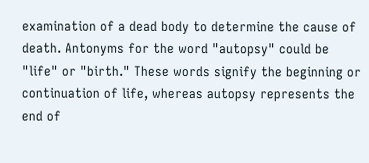examination of a dead body to determine the cause of death. Antonyms for the word "autopsy" could be "life" or "birth." These words signify the beginning or continuation of life, whereas autopsy represents the end of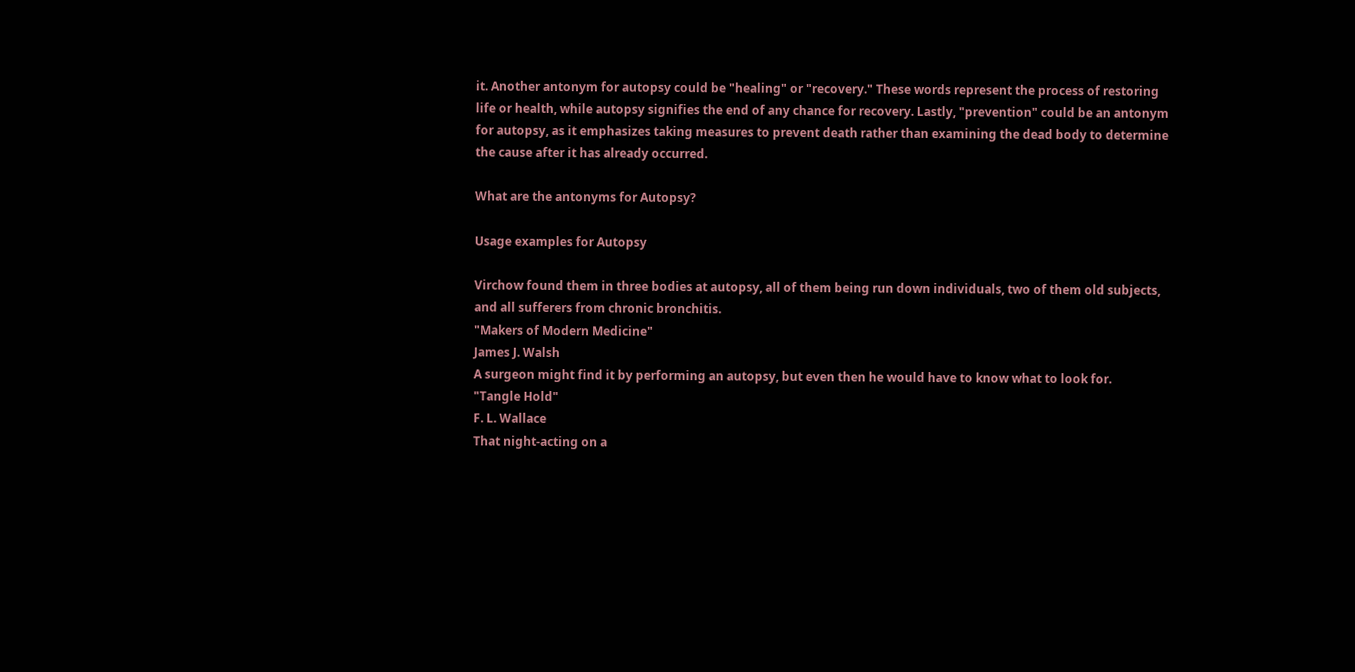it. Another antonym for autopsy could be "healing" or "recovery." These words represent the process of restoring life or health, while autopsy signifies the end of any chance for recovery. Lastly, "prevention" could be an antonym for autopsy, as it emphasizes taking measures to prevent death rather than examining the dead body to determine the cause after it has already occurred.

What are the antonyms for Autopsy?

Usage examples for Autopsy

Virchow found them in three bodies at autopsy, all of them being run down individuals, two of them old subjects, and all sufferers from chronic bronchitis.
"Makers of Modern Medicine"
James J. Walsh
A surgeon might find it by performing an autopsy, but even then he would have to know what to look for.
"Tangle Hold"
F. L. Wallace
That night-acting on a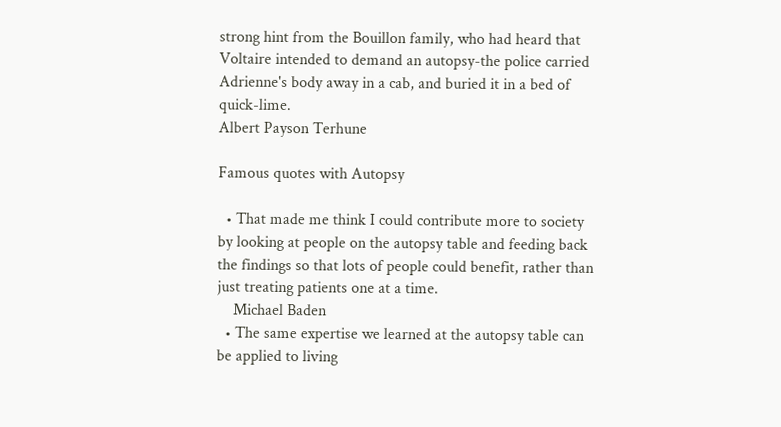strong hint from the Bouillon family, who had heard that Voltaire intended to demand an autopsy-the police carried Adrienne's body away in a cab, and buried it in a bed of quick-lime.
Albert Payson Terhune

Famous quotes with Autopsy

  • That made me think I could contribute more to society by looking at people on the autopsy table and feeding back the findings so that lots of people could benefit, rather than just treating patients one at a time.
    Michael Baden
  • The same expertise we learned at the autopsy table can be applied to living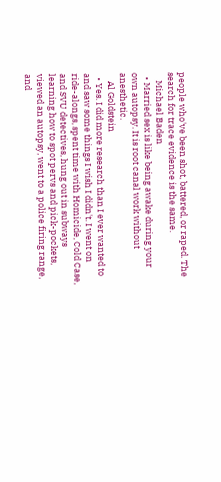people who've been shot, battered, or raped. The search for trace evidence is the same.
    Michael Baden
  • Married sex is like being awake during your own autopsy. It is root canal work without anesthetic.
    Al Goldstein
  • Yes. I did more research than I ever wanted to and saw some things I wish I didn't. I went on ride-alongs, spent time with Homicide, Cold Case, and SVU detectives, hung out in subways learning how to spot pervs and pick-pockets, viewed an autopsy, went to a police firing range, and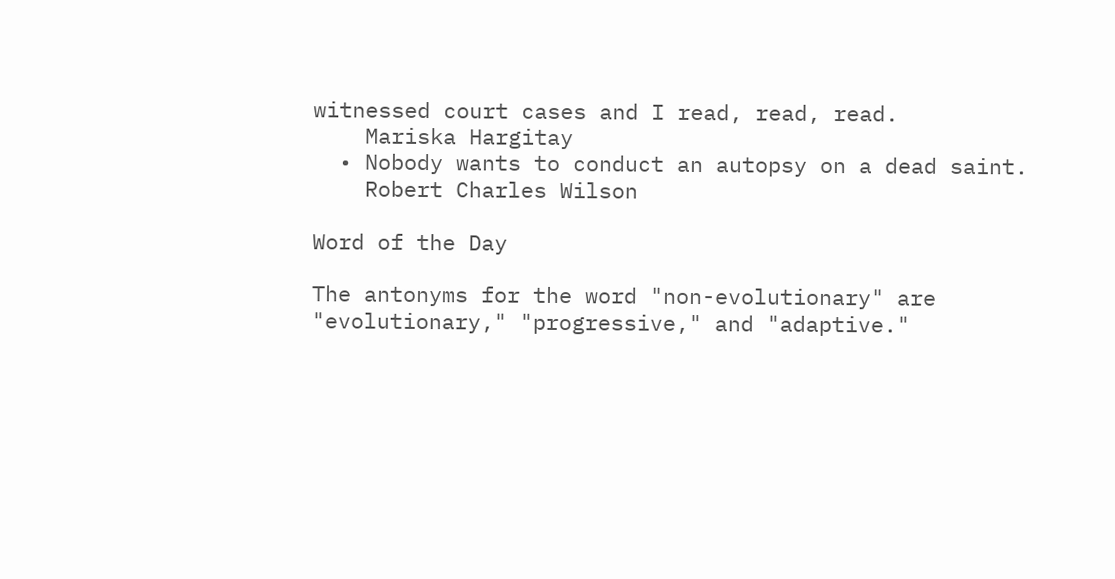witnessed court cases and I read, read, read.
    Mariska Hargitay
  • Nobody wants to conduct an autopsy on a dead saint.
    Robert Charles Wilson

Word of the Day

The antonyms for the word "non-evolutionary" are "evolutionary," "progressive," and "adaptive."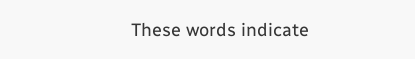These words indicate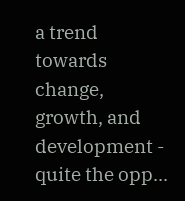a trend towards change, growth, and development - quite the opp...